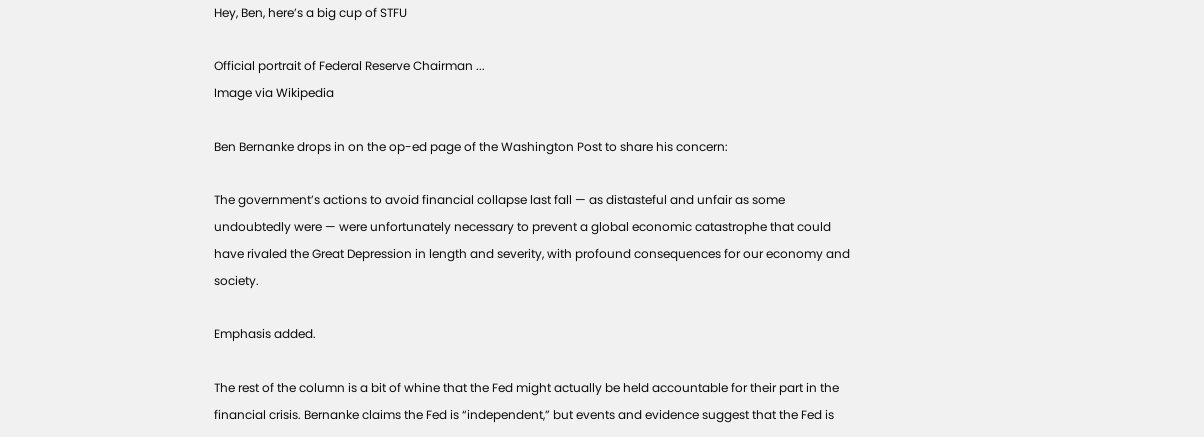Hey, Ben, here’s a big cup of STFU

Official portrait of Federal Reserve Chairman ...
Image via Wikipedia

Ben Bernanke drops in on the op-ed page of the Washington Post to share his concern:

The government’s actions to avoid financial collapse last fall — as distasteful and unfair as some undoubtedly were — were unfortunately necessary to prevent a global economic catastrophe that could have rivaled the Great Depression in length and severity, with profound consequences for our economy and society.

Emphasis added.

The rest of the column is a bit of whine that the Fed might actually be held accountable for their part in the financial crisis. Bernanke claims the Fed is “independent,” but events and evidence suggest that the Fed is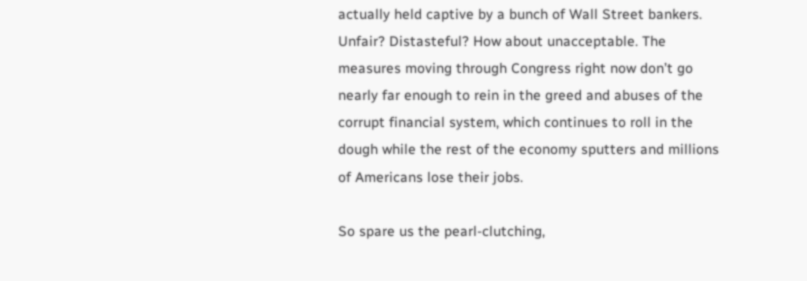actually held captive by a bunch of Wall Street bankers. Unfair? Distasteful? How about unacceptable. The measures moving through Congress right now don’t go nearly far enough to rein in the greed and abuses of the corrupt financial system, which continues to roll in the dough while the rest of the economy sputters and millions of Americans lose their jobs.

So spare us the pearl-clutching,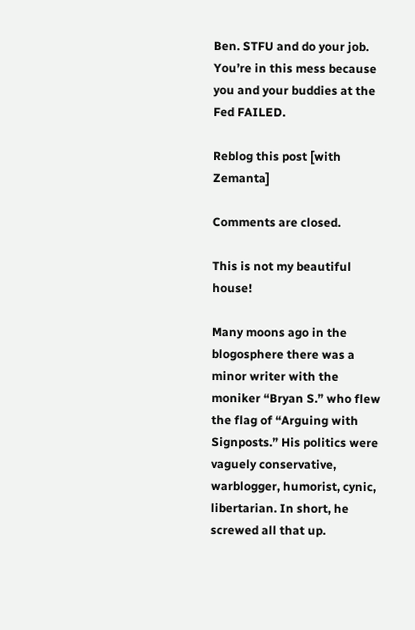Ben. STFU and do your job. You’re in this mess because you and your buddies at the Fed FAILED.

Reblog this post [with Zemanta]

Comments are closed.

This is not my beautiful house!

Many moons ago in the blogosphere there was a minor writer with the moniker “Bryan S.” who flew the flag of “Arguing with Signposts.” His politics were vaguely conservative, warblogger, humorist, cynic, libertarian. In short, he screwed all that up.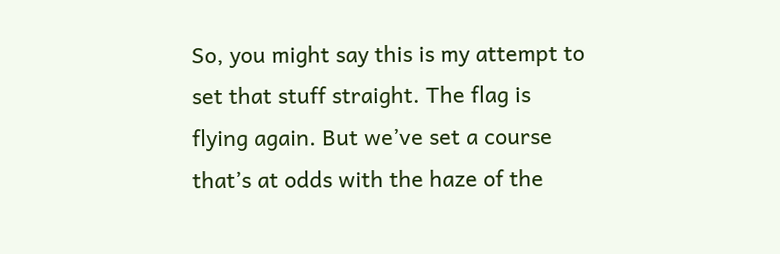So, you might say this is my attempt to set that stuff straight. The flag is flying again. But we’ve set a course that’s at odds with the haze of the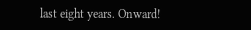last eight years. Onward!